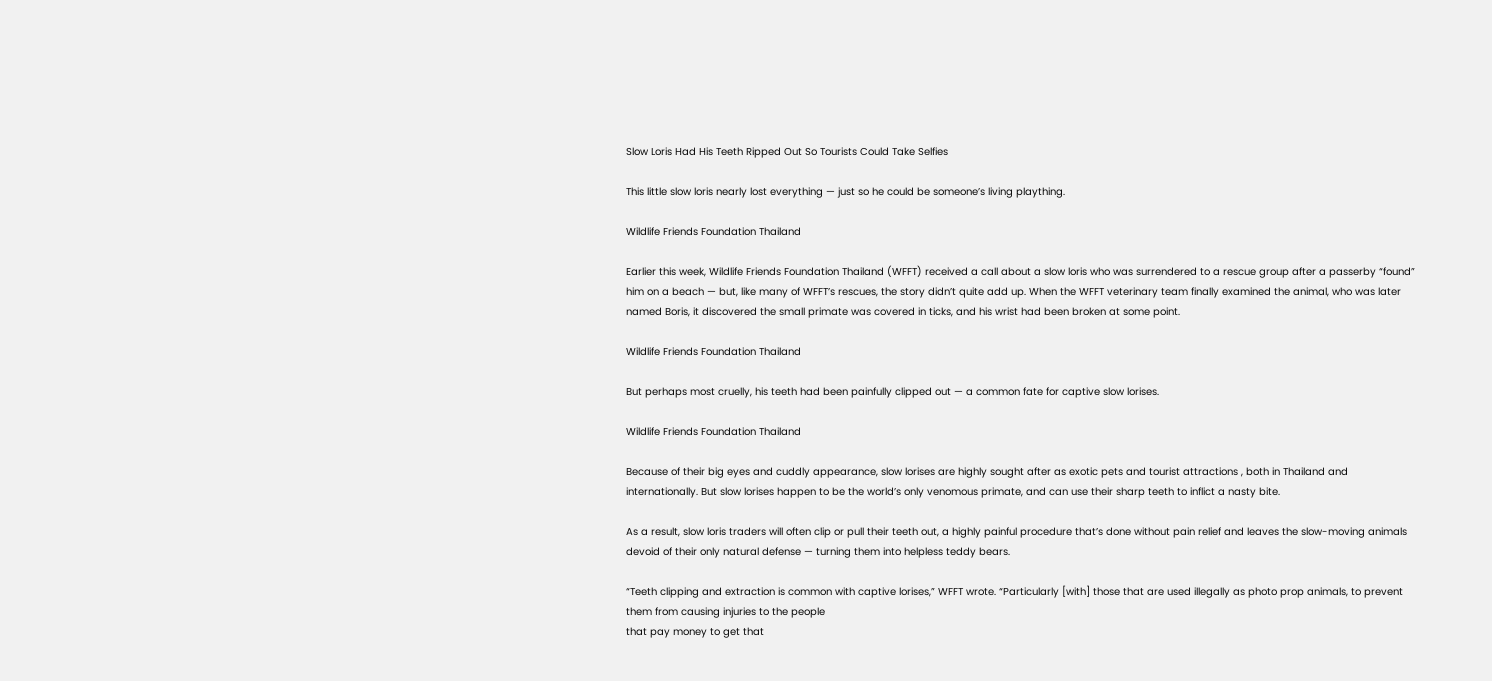Slow Loris Had His Teeth Ripped Out So Tourists Could Take Selfies

This little slow loris nearly lost everything — just so he could be someone’s living plaything.

Wildlife Friends Foundation Thailand

Earlier this week, Wildlife Friends Foundation Thailand (WFFT) received a call about a slow loris who was surrendered to a rescue group after a passerby “found” him on a beach — but, like many of WFFT’s rescues, the story didn’t quite add up. When the WFFT veterinary team finally examined the animal, who was later named Boris, it discovered the small primate was covered in ticks, and his wrist had been broken at some point.

Wildlife Friends Foundation Thailand

But perhaps most cruelly, his teeth had been painfully clipped out — a common fate for captive slow lorises.

Wildlife Friends Foundation Thailand

Because of their big eyes and cuddly appearance, slow lorises are highly sought after as exotic pets and tourist attractions , both in Thailand and internationally. But slow lorises happen to be the world’s only venomous primate, and can use their sharp teeth to inflict a nasty bite.

As a result, slow loris traders will often clip or pull their teeth out, a highly painful procedure that’s done without pain relief and leaves the slow-moving animals devoid of their only natural defense — turning them into helpless teddy bears.

“Teeth clipping and extraction is common with captive lorises,” WFFT wrote. “Particularly [with] those that are used illegally as photo prop animals, to prevent them from causing injuries to the people
that pay money to get that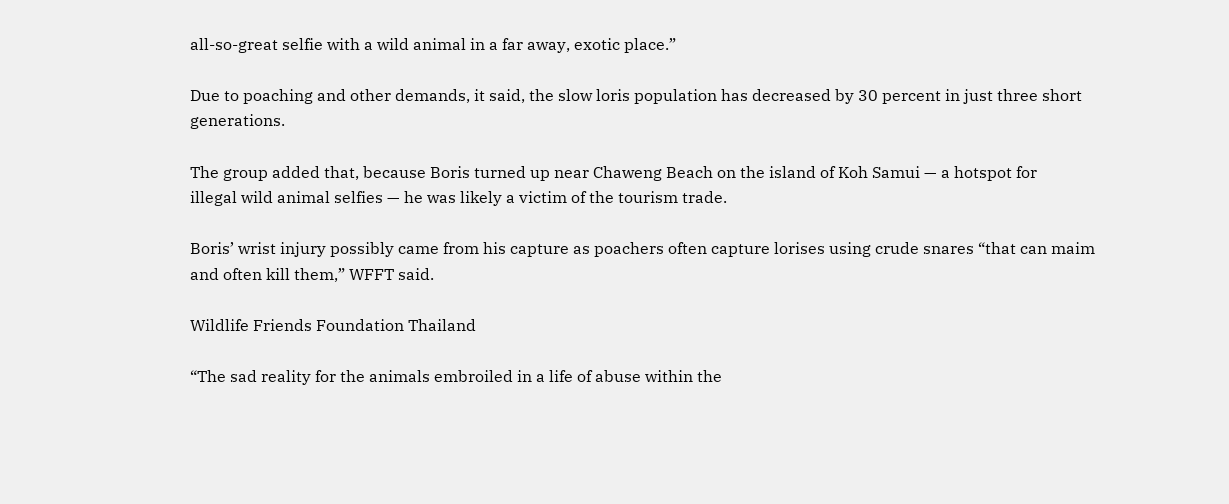all-so-great selfie with a wild animal in a far away, exotic place.”

Due to poaching and other demands, it said, the slow loris population has decreased by 30 percent in just three short generations.

The group added that, because Boris turned up near Chaweng Beach on the island of Koh Samui — a hotspot for
illegal wild animal selfies — he was likely a victim of the tourism trade.

Boris’ wrist injury possibly came from his capture as poachers often capture lorises using crude snares “that can maim and often kill them,” WFFT said.

Wildlife Friends Foundation Thailand

“The sad reality for the animals embroiled in a life of abuse within the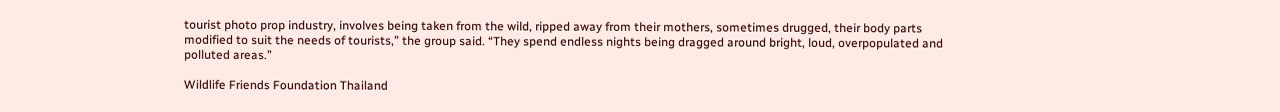tourist photo prop industry, involves being taken from the wild, ripped away from their mothers, sometimes drugged, their body parts modified to suit the needs of tourists,” the group said. “They spend endless nights being dragged around bright, loud, overpopulated and polluted areas.”

Wildlife Friends Foundation Thailand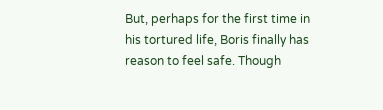But, perhaps for the first time in his tortured life, Boris finally has reason to feel safe. Though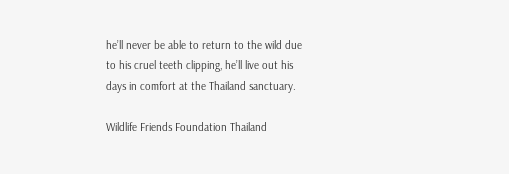he’ll never be able to return to the wild due to his cruel teeth clipping, he’ll live out his days in comfort at the Thailand sanctuary.

Wildlife Friends Foundation Thailand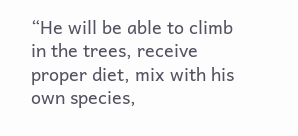“He will be able to climb in the trees, receive proper diet, mix with his own species,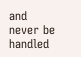and never be handled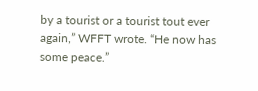by a tourist or a tourist tout ever again,” WFFT wrote. “He now has some peace.”